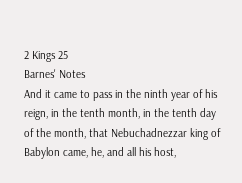2 Kings 25
Barnes' Notes
And it came to pass in the ninth year of his reign, in the tenth month, in the tenth day of the month, that Nebuchadnezzar king of Babylon came, he, and all his host,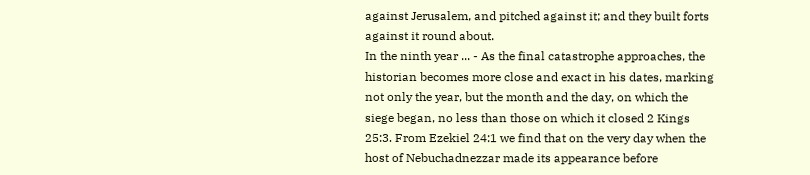against Jerusalem, and pitched against it; and they built forts against it round about.
In the ninth year ... - As the final catastrophe approaches, the historian becomes more close and exact in his dates, marking not only the year, but the month and the day, on which the siege began, no less than those on which it closed 2 Kings 25:3. From Ezekiel 24:1 we find that on the very day when the host of Nebuchadnezzar made its appearance before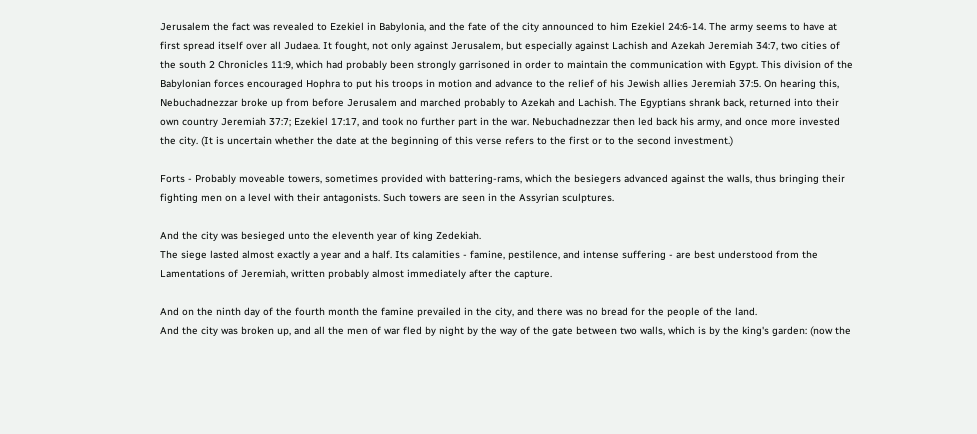Jerusalem the fact was revealed to Ezekiel in Babylonia, and the fate of the city announced to him Ezekiel 24:6-14. The army seems to have at first spread itself over all Judaea. It fought, not only against Jerusalem, but especially against Lachish and Azekah Jeremiah 34:7, two cities of the south 2 Chronicles 11:9, which had probably been strongly garrisoned in order to maintain the communication with Egypt. This division of the Babylonian forces encouraged Hophra to put his troops in motion and advance to the relief of his Jewish allies Jeremiah 37:5. On hearing this, Nebuchadnezzar broke up from before Jerusalem and marched probably to Azekah and Lachish. The Egyptians shrank back, returned into their own country Jeremiah 37:7; Ezekiel 17:17, and took no further part in the war. Nebuchadnezzar then led back his army, and once more invested the city. (It is uncertain whether the date at the beginning of this verse refers to the first or to the second investment.)

Forts - Probably moveable towers, sometimes provided with battering-rams, which the besiegers advanced against the walls, thus bringing their fighting men on a level with their antagonists. Such towers are seen in the Assyrian sculptures.

And the city was besieged unto the eleventh year of king Zedekiah.
The siege lasted almost exactly a year and a half. Its calamities - famine, pestilence, and intense suffering - are best understood from the Lamentations of Jeremiah, written probably almost immediately after the capture.

And on the ninth day of the fourth month the famine prevailed in the city, and there was no bread for the people of the land.
And the city was broken up, and all the men of war fled by night by the way of the gate between two walls, which is by the king's garden: (now the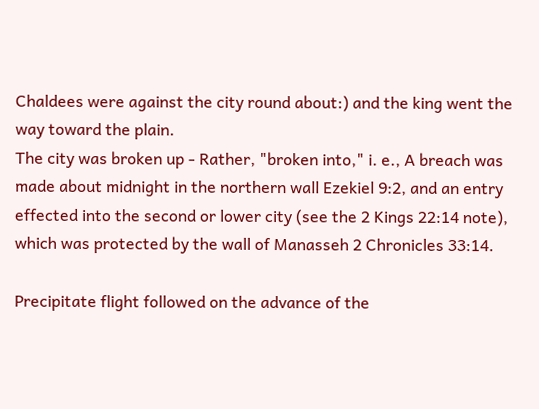Chaldees were against the city round about:) and the king went the way toward the plain.
The city was broken up - Rather, "broken into," i. e., A breach was made about midnight in the northern wall Ezekiel 9:2, and an entry effected into the second or lower city (see the 2 Kings 22:14 note), which was protected by the wall of Manasseh 2 Chronicles 33:14.

Precipitate flight followed on the advance of the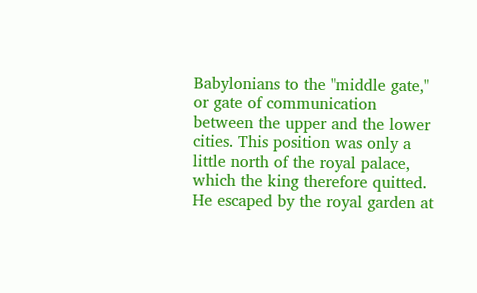Babylonians to the "middle gate," or gate of communication between the upper and the lower cities. This position was only a little north of the royal palace, which the king therefore quitted. He escaped by the royal garden at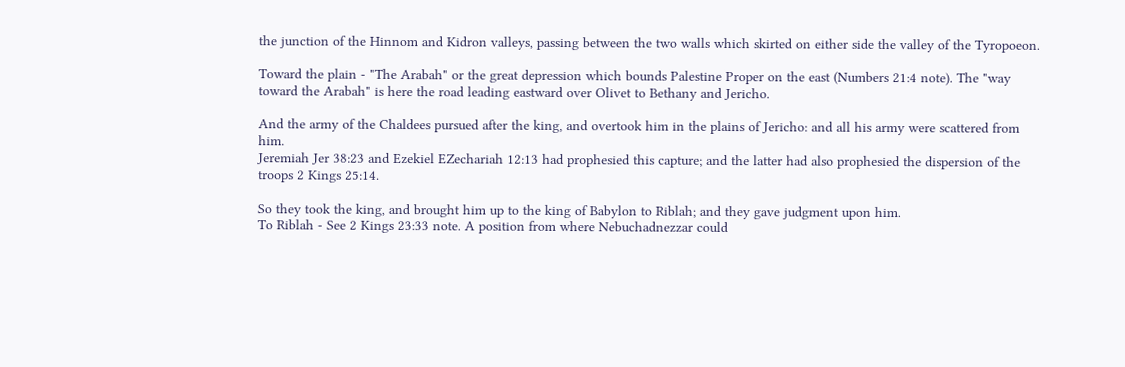the junction of the Hinnom and Kidron valleys, passing between the two walls which skirted on either side the valley of the Tyropoeon.

Toward the plain - "The Arabah" or the great depression which bounds Palestine Proper on the east (Numbers 21:4 note). The "way toward the Arabah" is here the road leading eastward over Olivet to Bethany and Jericho.

And the army of the Chaldees pursued after the king, and overtook him in the plains of Jericho: and all his army were scattered from him.
Jeremiah Jer 38:23 and Ezekiel EZechariah 12:13 had prophesied this capture; and the latter had also prophesied the dispersion of the troops 2 Kings 25:14.

So they took the king, and brought him up to the king of Babylon to Riblah; and they gave judgment upon him.
To Riblah - See 2 Kings 23:33 note. A position from where Nebuchadnezzar could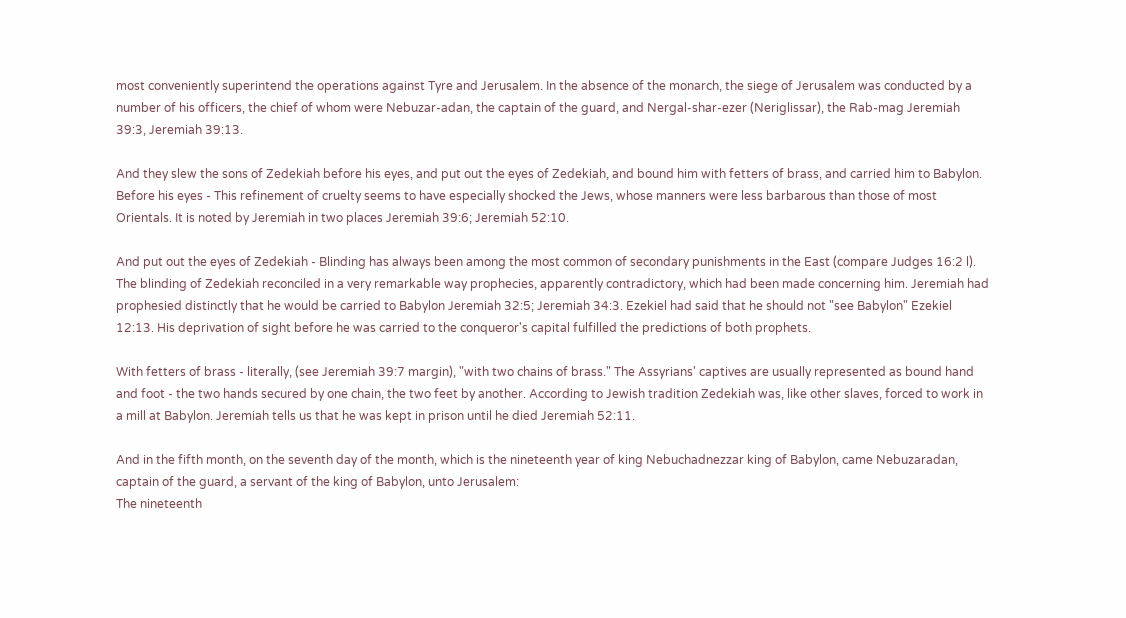most conveniently superintend the operations against Tyre and Jerusalem. In the absence of the monarch, the siege of Jerusalem was conducted by a number of his officers, the chief of whom were Nebuzar-adan, the captain of the guard, and Nergal-shar-ezer (Neriglissar), the Rab-mag Jeremiah 39:3, Jeremiah 39:13.

And they slew the sons of Zedekiah before his eyes, and put out the eyes of Zedekiah, and bound him with fetters of brass, and carried him to Babylon.
Before his eyes - This refinement of cruelty seems to have especially shocked the Jews, whose manners were less barbarous than those of most Orientals. It is noted by Jeremiah in two places Jeremiah 39:6; Jeremiah 52:10.

And put out the eyes of Zedekiah - Blinding has always been among the most common of secondary punishments in the East (compare Judges 16:2 l). The blinding of Zedekiah reconciled in a very remarkable way prophecies, apparently contradictory, which had been made concerning him. Jeremiah had prophesied distinctly that he would be carried to Babylon Jeremiah 32:5; Jeremiah 34:3. Ezekiel had said that he should not "see Babylon" Ezekiel 12:13. His deprivation of sight before he was carried to the conqueror's capital fulfilled the predictions of both prophets.

With fetters of brass - literally, (see Jeremiah 39:7 margin), "with two chains of brass." The Assyrians' captives are usually represented as bound hand and foot - the two hands secured by one chain, the two feet by another. According to Jewish tradition Zedekiah was, like other slaves, forced to work in a mill at Babylon. Jeremiah tells us that he was kept in prison until he died Jeremiah 52:11.

And in the fifth month, on the seventh day of the month, which is the nineteenth year of king Nebuchadnezzar king of Babylon, came Nebuzaradan, captain of the guard, a servant of the king of Babylon, unto Jerusalem:
The nineteenth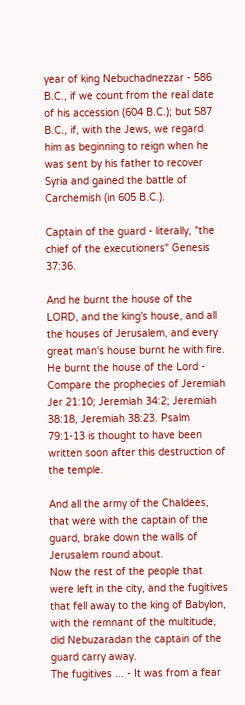year of king Nebuchadnezzar - 586 B.C., if we count from the real date of his accession (604 B.C.); but 587 B.C., if, with the Jews, we regard him as beginning to reign when he was sent by his father to recover Syria and gained the battle of Carchemish (in 605 B.C.).

Captain of the guard - literally, "the chief of the executioners" Genesis 37:36.

And he burnt the house of the LORD, and the king's house, and all the houses of Jerusalem, and every great man's house burnt he with fire.
He burnt the house of the Lord - Compare the prophecies of Jeremiah Jer 21:10; Jeremiah 34:2; Jeremiah 38:18, Jeremiah 38:23. Psalm 79:1-13 is thought to have been written soon after this destruction of the temple.

And all the army of the Chaldees, that were with the captain of the guard, brake down the walls of Jerusalem round about.
Now the rest of the people that were left in the city, and the fugitives that fell away to the king of Babylon, with the remnant of the multitude, did Nebuzaradan the captain of the guard carry away.
The fugitives ... - It was from a fear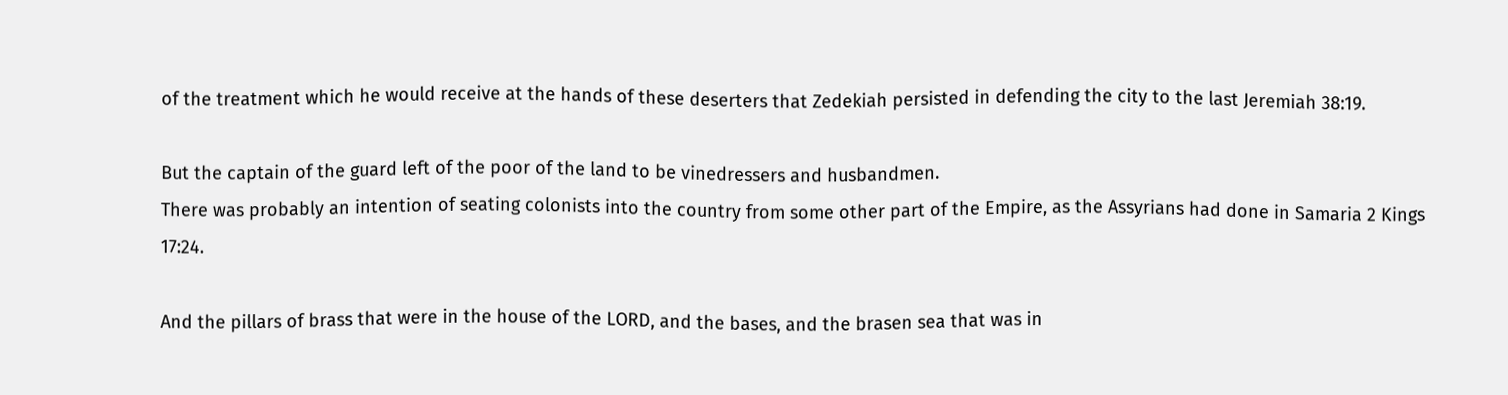of the treatment which he would receive at the hands of these deserters that Zedekiah persisted in defending the city to the last Jeremiah 38:19.

But the captain of the guard left of the poor of the land to be vinedressers and husbandmen.
There was probably an intention of seating colonists into the country from some other part of the Empire, as the Assyrians had done in Samaria 2 Kings 17:24.

And the pillars of brass that were in the house of the LORD, and the bases, and the brasen sea that was in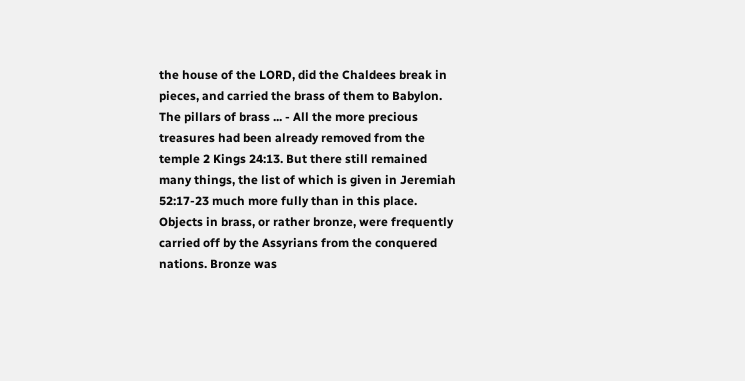the house of the LORD, did the Chaldees break in pieces, and carried the brass of them to Babylon.
The pillars of brass ... - All the more precious treasures had been already removed from the temple 2 Kings 24:13. But there still remained many things, the list of which is given in Jeremiah 52:17-23 much more fully than in this place. Objects in brass, or rather bronze, were frequently carried off by the Assyrians from the conquered nations. Bronze was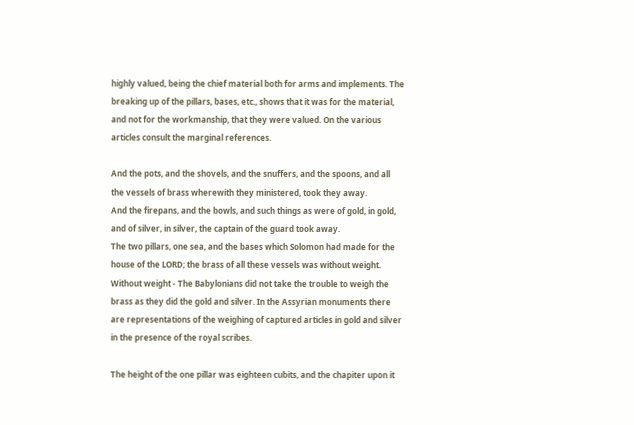highly valued, being the chief material both for arms and implements. The breaking up of the pillars, bases, etc., shows that it was for the material, and not for the workmanship, that they were valued. On the various articles consult the marginal references.

And the pots, and the shovels, and the snuffers, and the spoons, and all the vessels of brass wherewith they ministered, took they away.
And the firepans, and the bowls, and such things as were of gold, in gold, and of silver, in silver, the captain of the guard took away.
The two pillars, one sea, and the bases which Solomon had made for the house of the LORD; the brass of all these vessels was without weight.
Without weight - The Babylonians did not take the trouble to weigh the brass as they did the gold and silver. In the Assyrian monuments there are representations of the weighing of captured articles in gold and silver in the presence of the royal scribes.

The height of the one pillar was eighteen cubits, and the chapiter upon it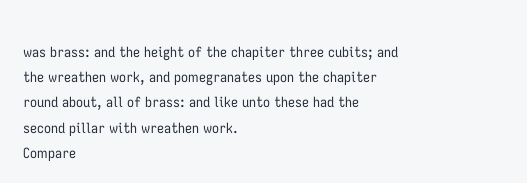was brass: and the height of the chapiter three cubits; and the wreathen work, and pomegranates upon the chapiter round about, all of brass: and like unto these had the second pillar with wreathen work.
Compare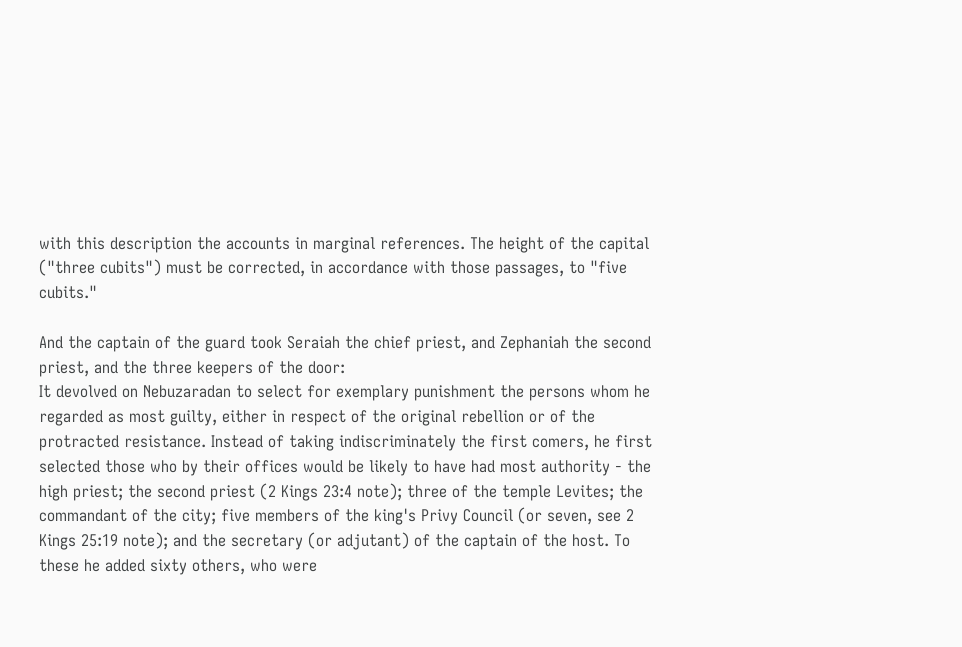with this description the accounts in marginal references. The height of the capital ("three cubits") must be corrected, in accordance with those passages, to "five cubits."

And the captain of the guard took Seraiah the chief priest, and Zephaniah the second priest, and the three keepers of the door:
It devolved on Nebuzaradan to select for exemplary punishment the persons whom he regarded as most guilty, either in respect of the original rebellion or of the protracted resistance. Instead of taking indiscriminately the first comers, he first selected those who by their offices would be likely to have had most authority - the high priest; the second priest (2 Kings 23:4 note); three of the temple Levites; the commandant of the city; five members of the king's Privy Council (or seven, see 2 Kings 25:19 note); and the secretary (or adjutant) of the captain of the host. To these he added sixty others, who were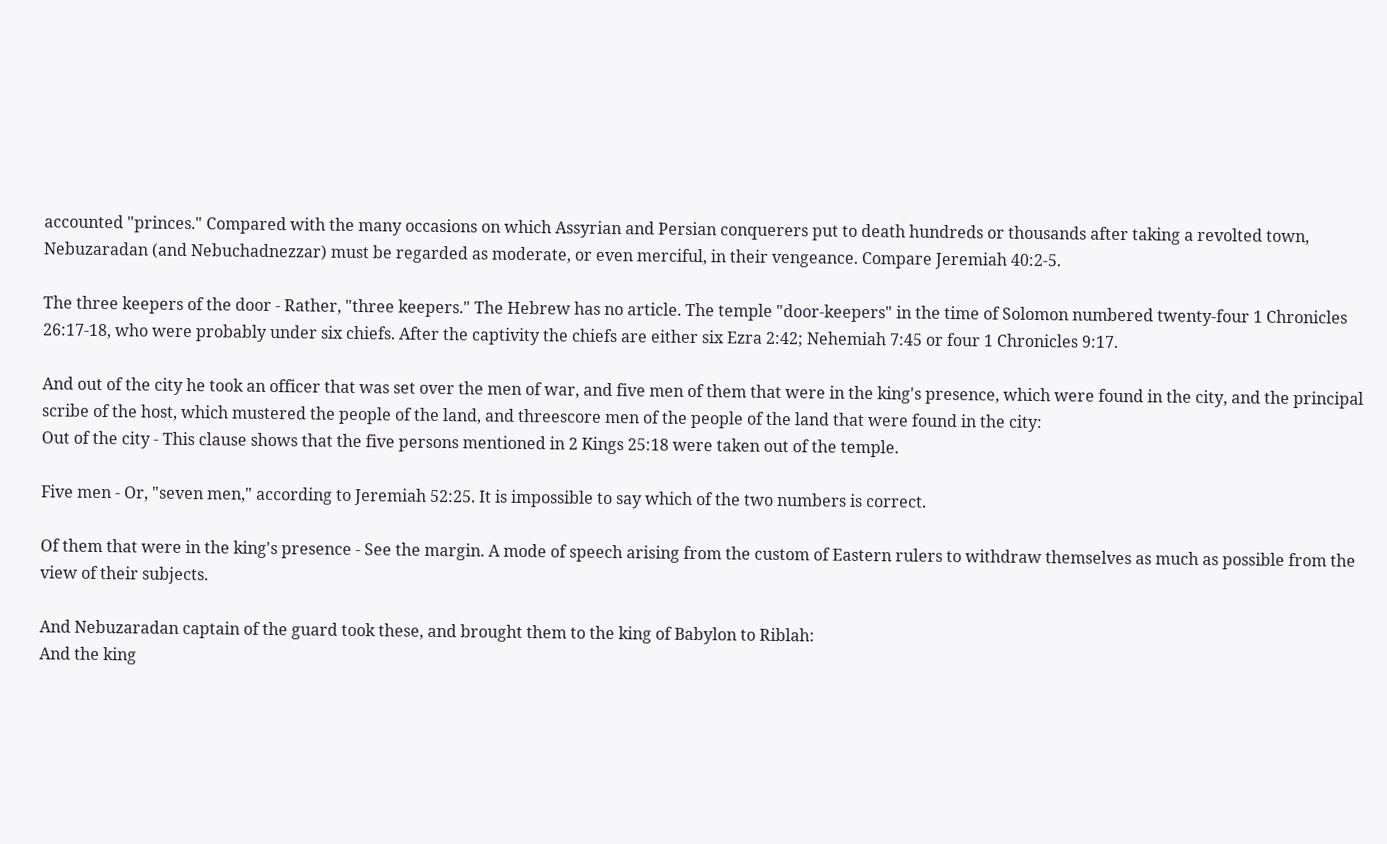accounted "princes." Compared with the many occasions on which Assyrian and Persian conquerers put to death hundreds or thousands after taking a revolted town, Nebuzaradan (and Nebuchadnezzar) must be regarded as moderate, or even merciful, in their vengeance. Compare Jeremiah 40:2-5.

The three keepers of the door - Rather, "three keepers." The Hebrew has no article. The temple "door-keepers" in the time of Solomon numbered twenty-four 1 Chronicles 26:17-18, who were probably under six chiefs. After the captivity the chiefs are either six Ezra 2:42; Nehemiah 7:45 or four 1 Chronicles 9:17.

And out of the city he took an officer that was set over the men of war, and five men of them that were in the king's presence, which were found in the city, and the principal scribe of the host, which mustered the people of the land, and threescore men of the people of the land that were found in the city:
Out of the city - This clause shows that the five persons mentioned in 2 Kings 25:18 were taken out of the temple.

Five men - Or, "seven men," according to Jeremiah 52:25. It is impossible to say which of the two numbers is correct.

Of them that were in the king's presence - See the margin. A mode of speech arising from the custom of Eastern rulers to withdraw themselves as much as possible from the view of their subjects.

And Nebuzaradan captain of the guard took these, and brought them to the king of Babylon to Riblah:
And the king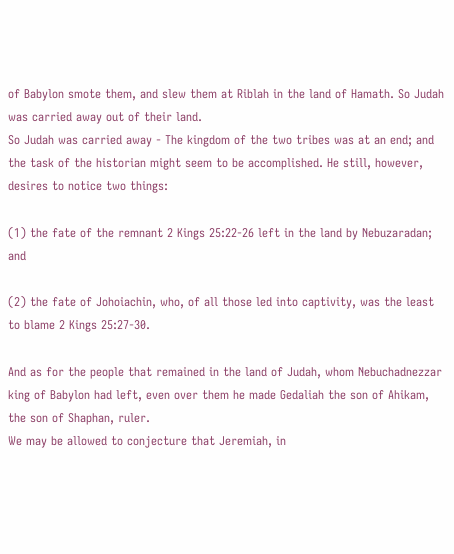of Babylon smote them, and slew them at Riblah in the land of Hamath. So Judah was carried away out of their land.
So Judah was carried away - The kingdom of the two tribes was at an end; and the task of the historian might seem to be accomplished. He still, however, desires to notice two things:

(1) the fate of the remnant 2 Kings 25:22-26 left in the land by Nebuzaradan; and

(2) the fate of Johoiachin, who, of all those led into captivity, was the least to blame 2 Kings 25:27-30.

And as for the people that remained in the land of Judah, whom Nebuchadnezzar king of Babylon had left, even over them he made Gedaliah the son of Ahikam, the son of Shaphan, ruler.
We may be allowed to conjecture that Jeremiah, in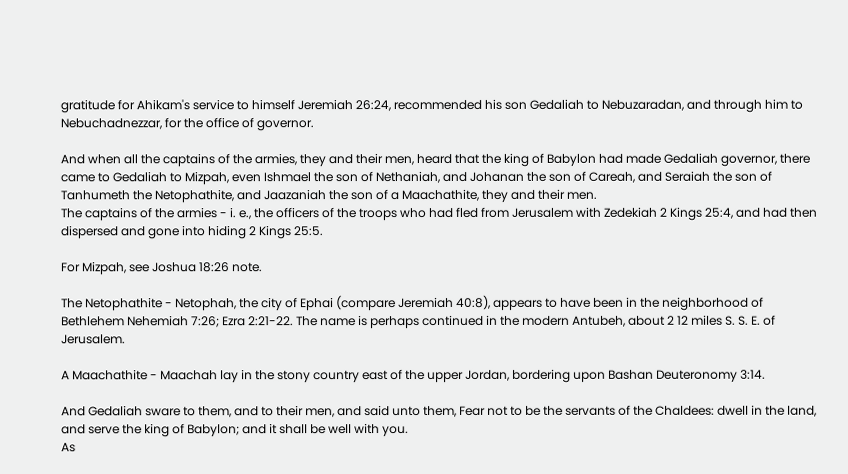gratitude for Ahikam's service to himself Jeremiah 26:24, recommended his son Gedaliah to Nebuzaradan, and through him to Nebuchadnezzar, for the office of governor.

And when all the captains of the armies, they and their men, heard that the king of Babylon had made Gedaliah governor, there came to Gedaliah to Mizpah, even Ishmael the son of Nethaniah, and Johanan the son of Careah, and Seraiah the son of Tanhumeth the Netophathite, and Jaazaniah the son of a Maachathite, they and their men.
The captains of the armies - i. e., the officers of the troops who had fled from Jerusalem with Zedekiah 2 Kings 25:4, and had then dispersed and gone into hiding 2 Kings 25:5.

For Mizpah, see Joshua 18:26 note.

The Netophathite - Netophah, the city of Ephai (compare Jeremiah 40:8), appears to have been in the neighborhood of Bethlehem Nehemiah 7:26; Ezra 2:21-22. The name is perhaps continued in the modern Antubeh, about 2 12 miles S. S. E. of Jerusalem.

A Maachathite - Maachah lay in the stony country east of the upper Jordan, bordering upon Bashan Deuteronomy 3:14.

And Gedaliah sware to them, and to their men, and said unto them, Fear not to be the servants of the Chaldees: dwell in the land, and serve the king of Babylon; and it shall be well with you.
As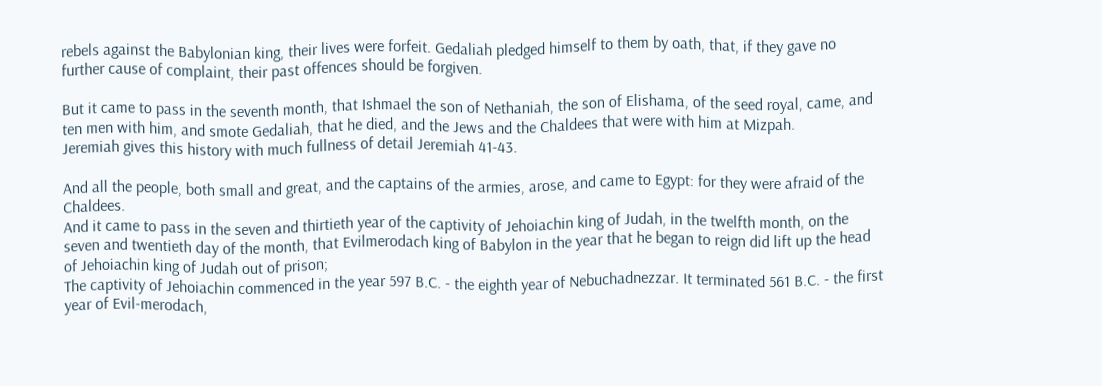rebels against the Babylonian king, their lives were forfeit. Gedaliah pledged himself to them by oath, that, if they gave no further cause of complaint, their past offences should be forgiven.

But it came to pass in the seventh month, that Ishmael the son of Nethaniah, the son of Elishama, of the seed royal, came, and ten men with him, and smote Gedaliah, that he died, and the Jews and the Chaldees that were with him at Mizpah.
Jeremiah gives this history with much fullness of detail Jeremiah 41-43.

And all the people, both small and great, and the captains of the armies, arose, and came to Egypt: for they were afraid of the Chaldees.
And it came to pass in the seven and thirtieth year of the captivity of Jehoiachin king of Judah, in the twelfth month, on the seven and twentieth day of the month, that Evilmerodach king of Babylon in the year that he began to reign did lift up the head of Jehoiachin king of Judah out of prison;
The captivity of Jehoiachin commenced in the year 597 B.C. - the eighth year of Nebuchadnezzar. It terminated 561 B.C. - the first year of Evil-merodach,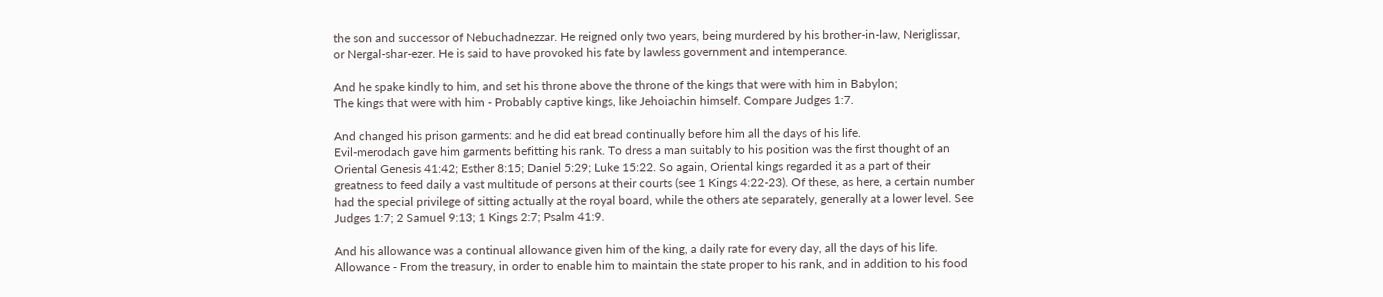the son and successor of Nebuchadnezzar. He reigned only two years, being murdered by his brother-in-law, Neriglissar, or Nergal-shar-ezer. He is said to have provoked his fate by lawless government and intemperance.

And he spake kindly to him, and set his throne above the throne of the kings that were with him in Babylon;
The kings that were with him - Probably captive kings, like Jehoiachin himself. Compare Judges 1:7.

And changed his prison garments: and he did eat bread continually before him all the days of his life.
Evil-merodach gave him garments befitting his rank. To dress a man suitably to his position was the first thought of an Oriental Genesis 41:42; Esther 8:15; Daniel 5:29; Luke 15:22. So again, Oriental kings regarded it as a part of their greatness to feed daily a vast multitude of persons at their courts (see 1 Kings 4:22-23). Of these, as here, a certain number had the special privilege of sitting actually at the royal board, while the others ate separately, generally at a lower level. See Judges 1:7; 2 Samuel 9:13; 1 Kings 2:7; Psalm 41:9.

And his allowance was a continual allowance given him of the king, a daily rate for every day, all the days of his life.
Allowance - From the treasury, in order to enable him to maintain the state proper to his rank, and in addition to his food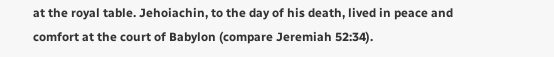at the royal table. Jehoiachin, to the day of his death, lived in peace and comfort at the court of Babylon (compare Jeremiah 52:34).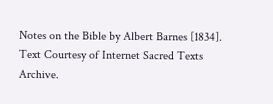Notes on the Bible by Albert Barnes [1834].
Text Courtesy of Internet Sacred Texts Archive.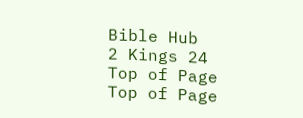Bible Hub
2 Kings 24
Top of Page
Top of Page